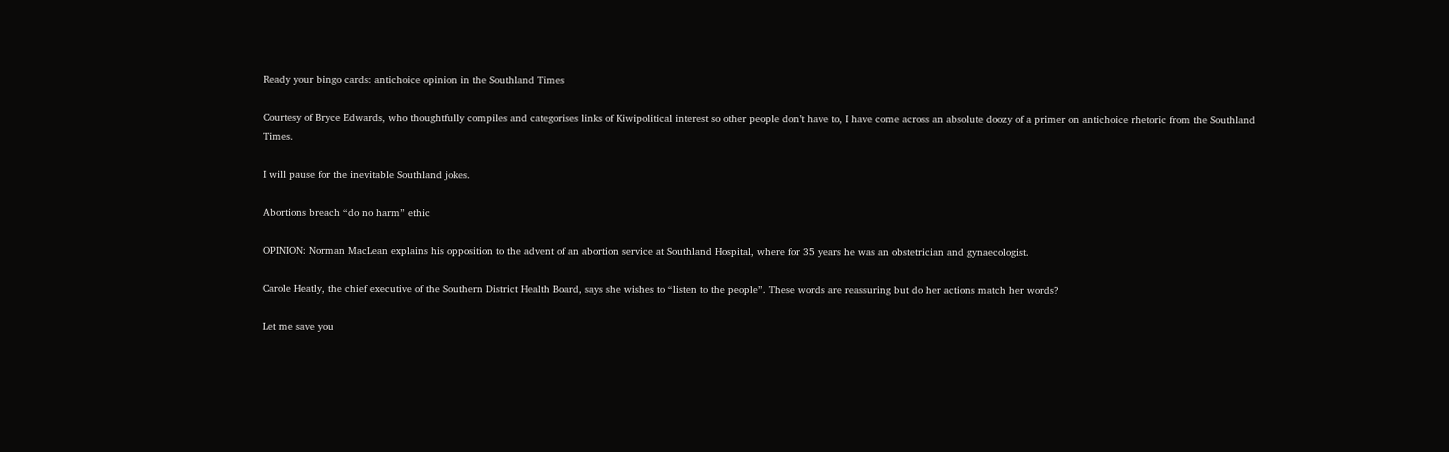Ready your bingo cards: antichoice opinion in the Southland Times

Courtesy of Bryce Edwards, who thoughtfully compiles and categorises links of Kiwipolitical interest so other people don’t have to, I have come across an absolute doozy of a primer on antichoice rhetoric from the Southland Times.

I will pause for the inevitable Southland jokes.

Abortions breach “do no harm” ethic

OPINION: Norman MacLean explains his opposition to the advent of an abortion service at Southland Hospital, where for 35 years he was an obstetrician and gynaecologist.

Carole Heatly, the chief executive of the Southern District Health Board, says she wishes to “listen to the people”. These words are reassuring but do her actions match her words?

Let me save you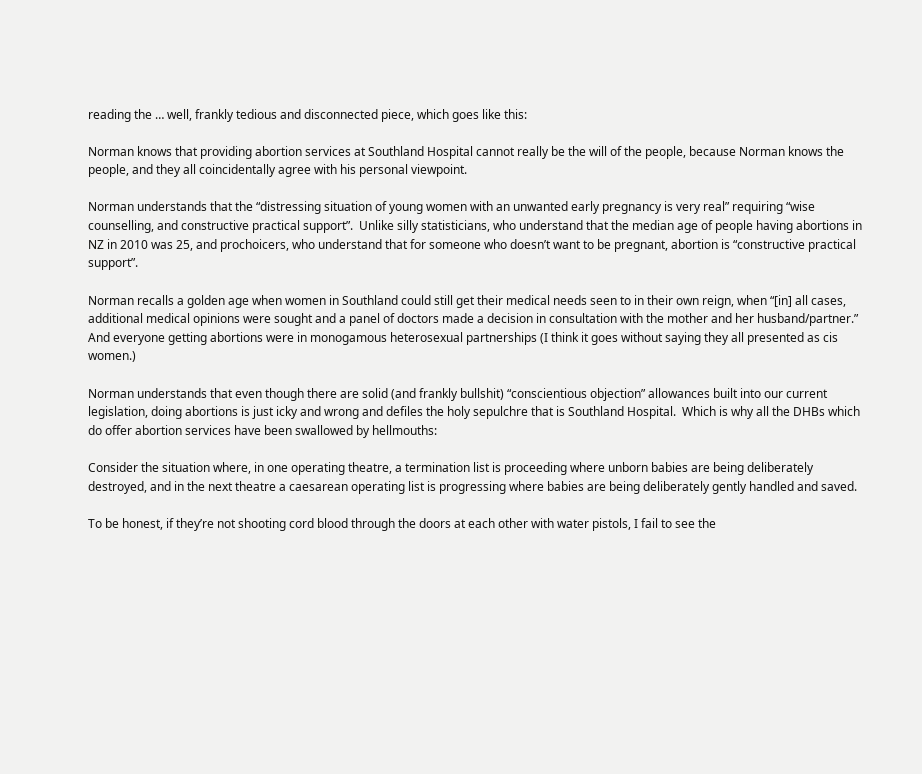reading the … well, frankly tedious and disconnected piece, which goes like this:

Norman knows that providing abortion services at Southland Hospital cannot really be the will of the people, because Norman knows the people, and they all coincidentally agree with his personal viewpoint.

Norman understands that the “distressing situation of young women with an unwanted early pregnancy is very real” requiring “wise counselling, and constructive practical support”.  Unlike silly statisticians, who understand that the median age of people having abortions in NZ in 2010 was 25, and prochoicers, who understand that for someone who doesn’t want to be pregnant, abortion is “constructive practical support”.

Norman recalls a golden age when women in Southland could still get their medical needs seen to in their own reign, when “[in] all cases, additional medical opinions were sought and a panel of doctors made a decision in consultation with the mother and her husband/partner.”  And everyone getting abortions were in monogamous heterosexual partnerships (I think it goes without saying they all presented as cis women.)

Norman understands that even though there are solid (and frankly bullshit) “conscientious objection” allowances built into our current legislation, doing abortions is just icky and wrong and defiles the holy sepulchre that is Southland Hospital.  Which is why all the DHBs which do offer abortion services have been swallowed by hellmouths:

Consider the situation where, in one operating theatre, a termination list is proceeding where unborn babies are being deliberately destroyed, and in the next theatre a caesarean operating list is progressing where babies are being deliberately gently handled and saved.

To be honest, if they’re not shooting cord blood through the doors at each other with water pistols, I fail to see the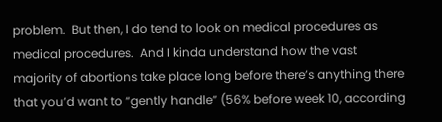problem.  But then, I do tend to look on medical procedures as medical procedures.  And I kinda understand how the vast majority of abortions take place long before there’s anything there that you’d want to “gently handle” (56% before week 10, according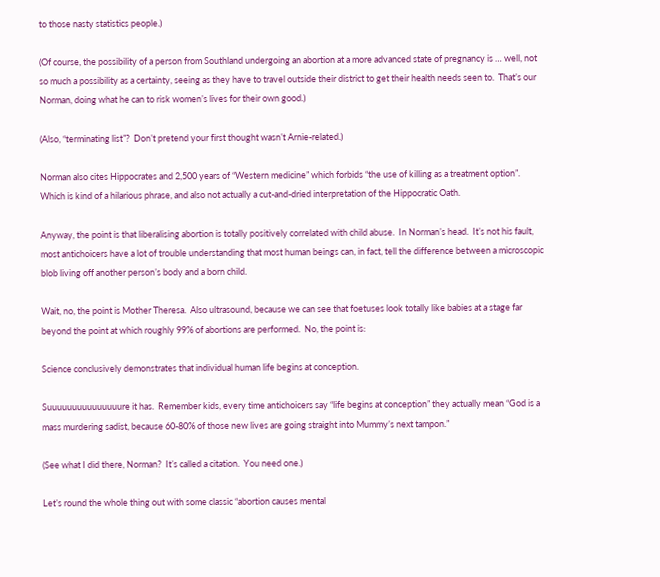to those nasty statistics people.)

(Of course, the possibility of a person from Southland undergoing an abortion at a more advanced state of pregnancy is … well, not so much a possibility as a certainty, seeing as they have to travel outside their district to get their health needs seen to.  That’s our Norman, doing what he can to risk women’s lives for their own good.)

(Also, “terminating list”?  Don’t pretend your first thought wasn’t Arnie-related.)

Norman also cites Hippocrates and 2,500 years of “Western medicine” which forbids “the use of killing as a treatment option”.  Which is kind of a hilarious phrase, and also not actually a cut-and-dried interpretation of the Hippocratic Oath.

Anyway, the point is that liberalising abortion is totally positively correlated with child abuse.  In Norman’s head.  It’s not his fault, most antichoicers have a lot of trouble understanding that most human beings can, in fact, tell the difference between a microscopic blob living off another person’s body and a born child.

Wait, no, the point is Mother Theresa.  Also ultrasound, because we can see that foetuses look totally like babies at a stage far beyond the point at which roughly 99% of abortions are performed.  No, the point is:

Science conclusively demonstrates that individual human life begins at conception.

Suuuuuuuuuuuuuuure it has.  Remember kids, every time antichoicers say “life begins at conception” they actually mean “God is a mass murdering sadist, because 60-80% of those new lives are going straight into Mummy’s next tampon.”

(See what I did there, Norman?  It’s called a citation.  You need one.)

Let’s round the whole thing out with some classic “abortion causes mental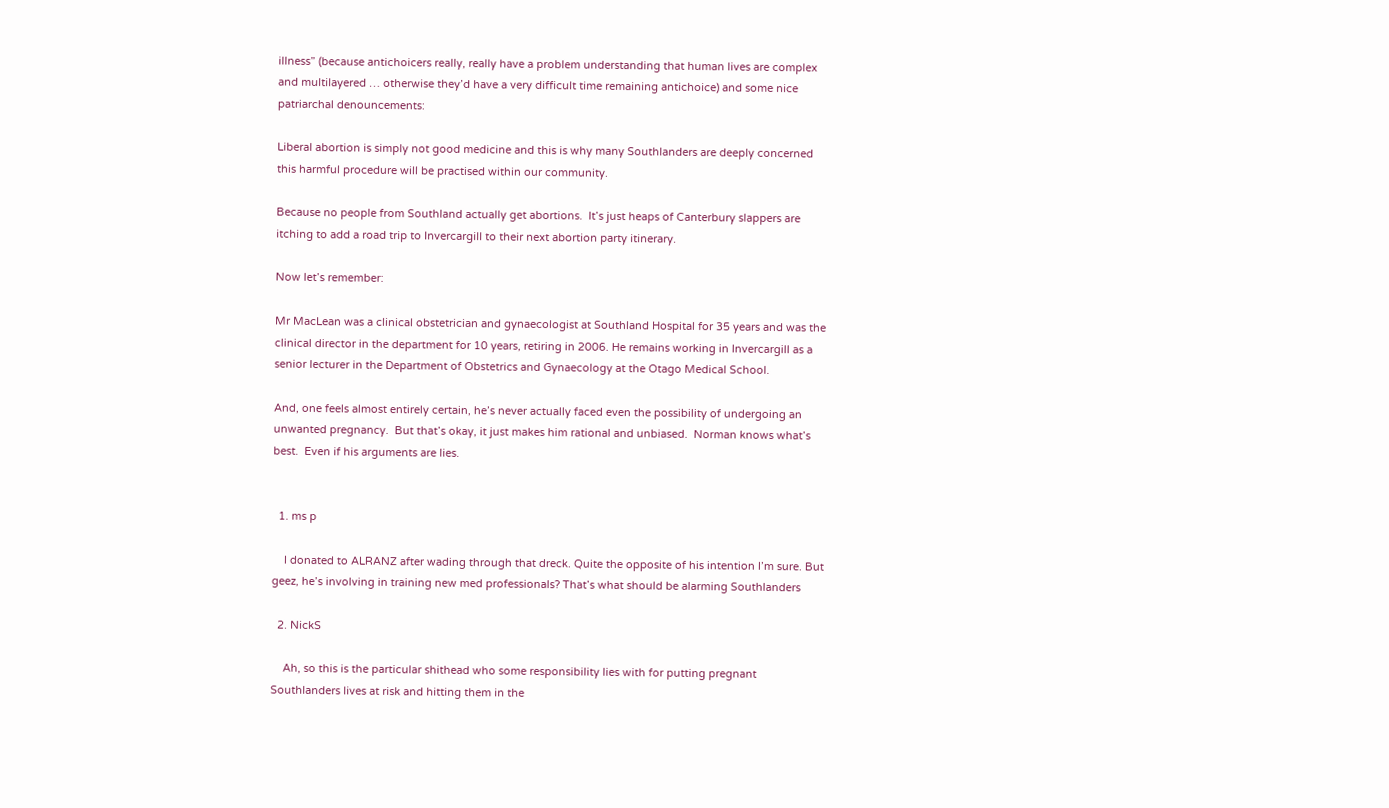illness” (because antichoicers really, really have a problem understanding that human lives are complex and multilayered … otherwise they’d have a very difficult time remaining antichoice) and some nice patriarchal denouncements:

Liberal abortion is simply not good medicine and this is why many Southlanders are deeply concerned this harmful procedure will be practised within our community.

Because no people from Southland actually get abortions.  It’s just heaps of Canterbury slappers are itching to add a road trip to Invercargill to their next abortion party itinerary.

Now let’s remember:

Mr MacLean was a clinical obstetrician and gynaecologist at Southland Hospital for 35 years and was the clinical director in the department for 10 years, retiring in 2006. He remains working in Invercargill as a senior lecturer in the Department of Obstetrics and Gynaecology at the Otago Medical School.

And, one feels almost entirely certain, he’s never actually faced even the possibility of undergoing an unwanted pregnancy.  But that’s okay, it just makes him rational and unbiased.  Norman knows what’s best.  Even if his arguments are lies.


  1. ms p

    I donated to ALRANZ after wading through that dreck. Quite the opposite of his intention I’m sure. But geez, he’s involving in training new med professionals? That’s what should be alarming Southlanders

  2. NickS

    Ah, so this is the particular shithead who some responsibility lies with for putting pregnant Southlanders lives at risk and hitting them in the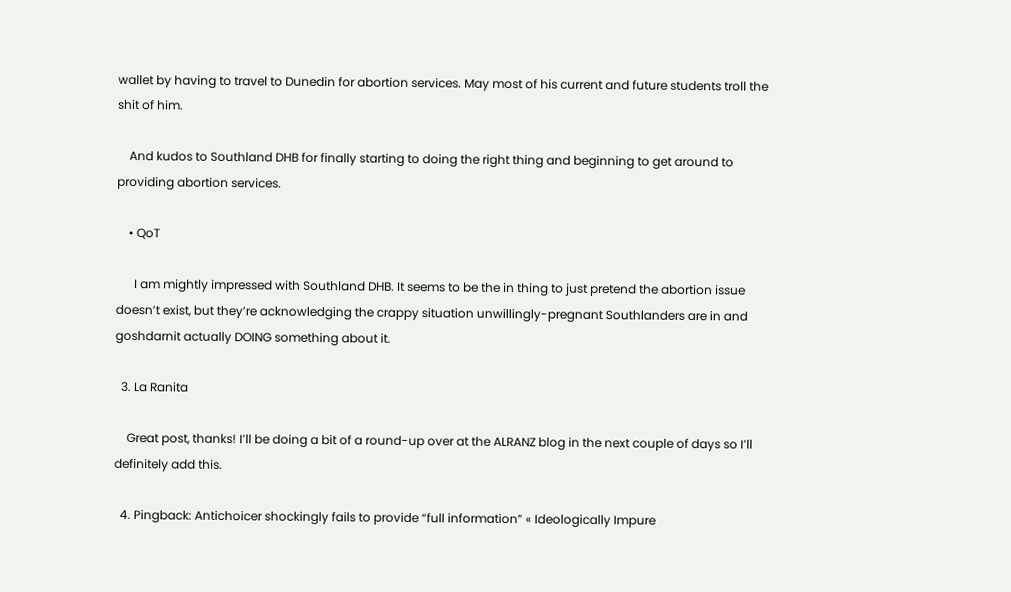wallet by having to travel to Dunedin for abortion services. May most of his current and future students troll the shit of him.

    And kudos to Southland DHB for finally starting to doing the right thing and beginning to get around to providing abortion services.

    • QoT

      I am mightly impressed with Southland DHB. It seems to be the in thing to just pretend the abortion issue doesn’t exist, but they’re acknowledging the crappy situation unwillingly-pregnant Southlanders are in and goshdarnit actually DOING something about it.

  3. La Ranita

    Great post, thanks! I’ll be doing a bit of a round-up over at the ALRANZ blog in the next couple of days so I’ll definitely add this.

  4. Pingback: Antichoicer shockingly fails to provide “full information” « Ideologically Impure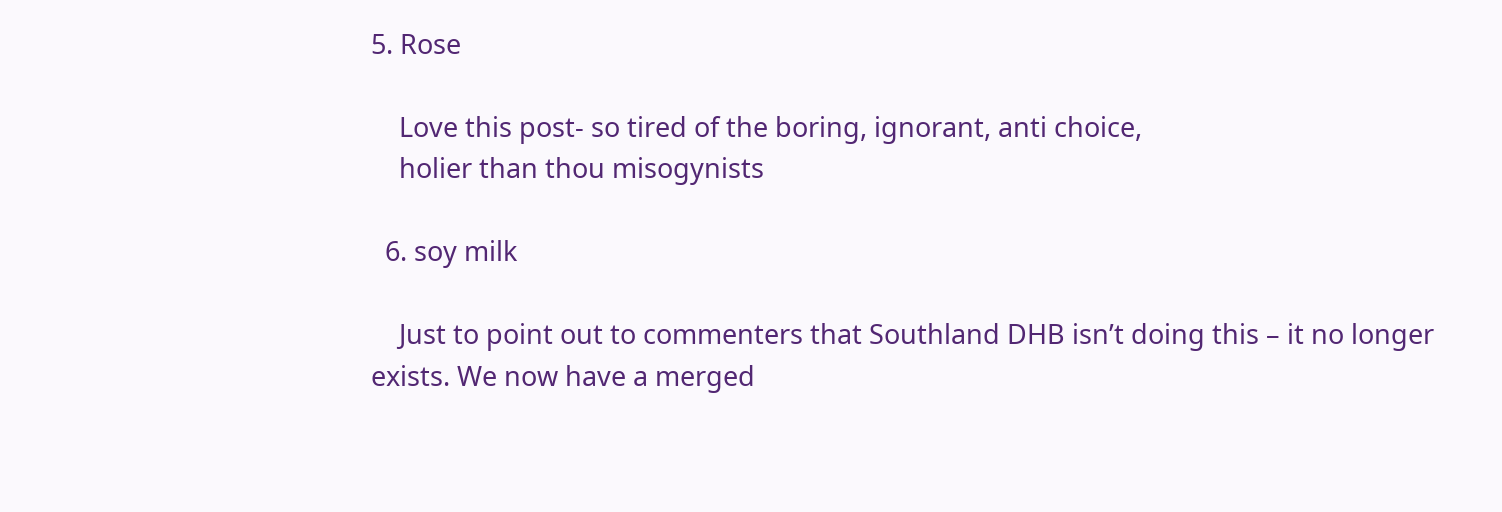5. Rose

    Love this post- so tired of the boring, ignorant, anti choice,
    holier than thou misogynists

  6. soy milk

    Just to point out to commenters that Southland DHB isn’t doing this – it no longer exists. We now have a merged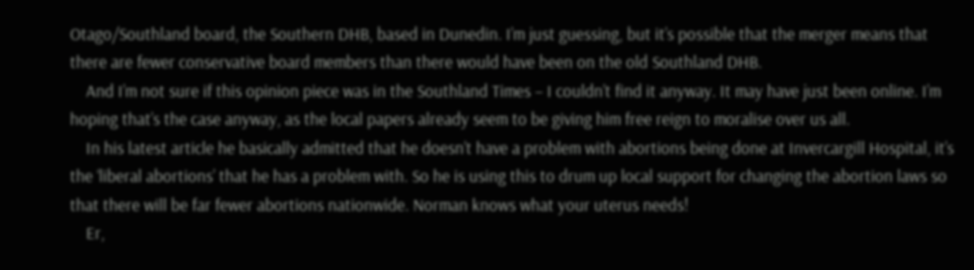Otago/Southland board, the Southern DHB, based in Dunedin. I’m just guessing, but it’s possible that the merger means that there are fewer conservative board members than there would have been on the old Southland DHB.
    And I’m not sure if this opinion piece was in the Southland Times – I couldn’t find it anyway. It may have just been online. I’m hoping that’s the case anyway, as the local papers already seem to be giving him free reign to moralise over us all.
    In his latest article he basically admitted that he doesn’t have a problem with abortions being done at Invercargill Hospital, it’s the ‘liberal abortions’ that he has a problem with. So he is using this to drum up local support for changing the abortion laws so that there will be far fewer abortions nationwide. Norman knows what your uterus needs!
    Er,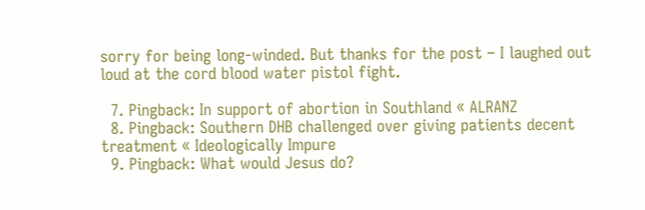sorry for being long-winded. But thanks for the post – I laughed out loud at the cord blood water pistol fight.

  7. Pingback: In support of abortion in Southland « ALRANZ
  8. Pingback: Southern DHB challenged over giving patients decent treatment « Ideologically Impure
  9. Pingback: What would Jesus do?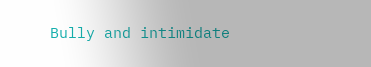Bully and intimidate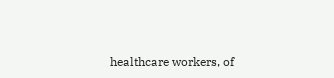healthcare workers, of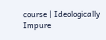course | Ideologically Impure